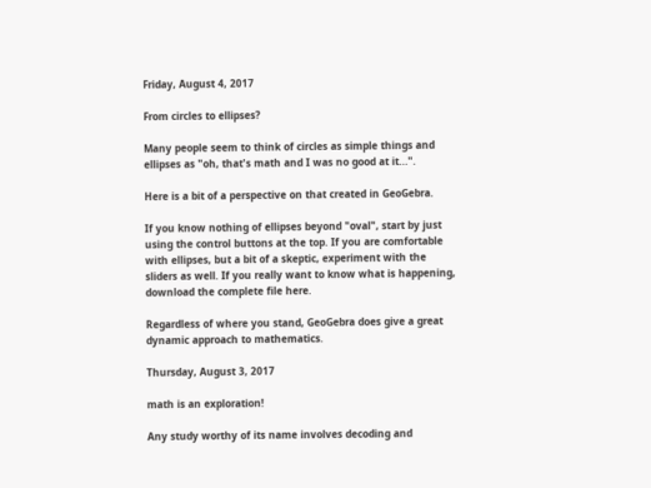Friday, August 4, 2017

From circles to ellipses?

Many people seem to think of circles as simple things and ellipses as "oh, that's math and I was no good at it...".

Here is a bit of a perspective on that created in GeoGebra.

If you know nothing of ellipses beyond "oval", start by just using the control buttons at the top. If you are comfortable with ellipses, but a bit of a skeptic, experiment with the sliders as well. If you really want to know what is happening, download the complete file here.

Regardless of where you stand, GeoGebra does give a great dynamic approach to mathematics.

Thursday, August 3, 2017

math is an exploration!

Any study worthy of its name involves decoding and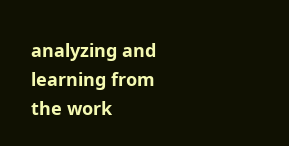analyzing and learning from the work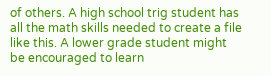of others. A high school trig student has all the math skills needed to create a file like this. A lower grade student might be encouraged to learn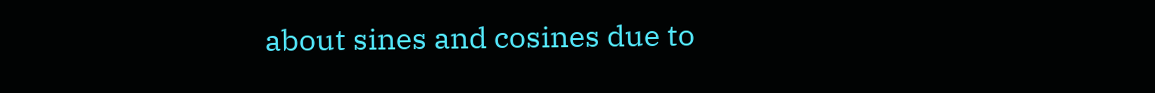about sines and cosines due to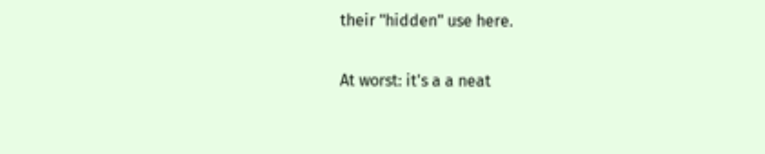their "hidden" use here.

At worst: it's a a neat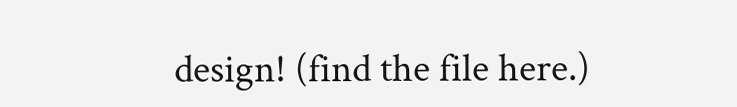design! (find the file here.)